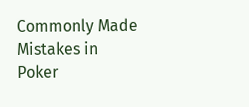Commonly Made Mistakes in Poker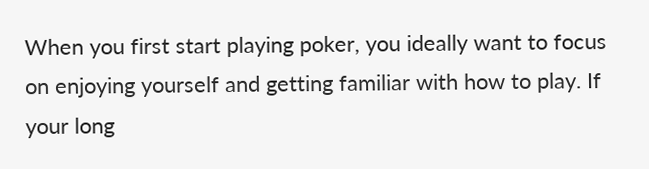When you first start playing poker, you ideally want to focus on enjoying yourself and getting familiar with how to play. If your long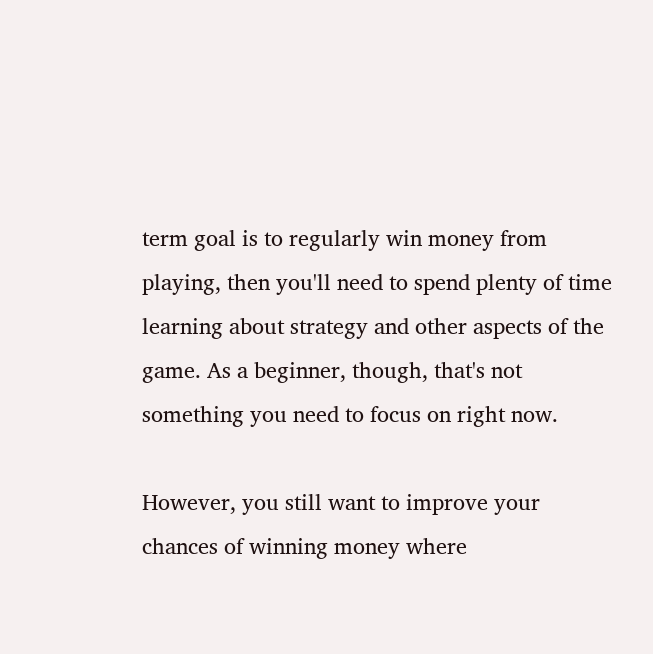term goal is to regularly win money from playing, then you'll need to spend plenty of time learning about strategy and other aspects of the game. As a beginner, though, that's not something you need to focus on right now.

However, you still want to improve your chances of winning money where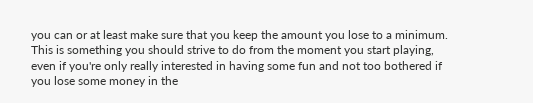you can or at least make sure that you keep the amount you lose to a minimum. This is something you should strive to do from the moment you start playing, even if you're only really interested in having some fun and not too bothered if you lose some money in the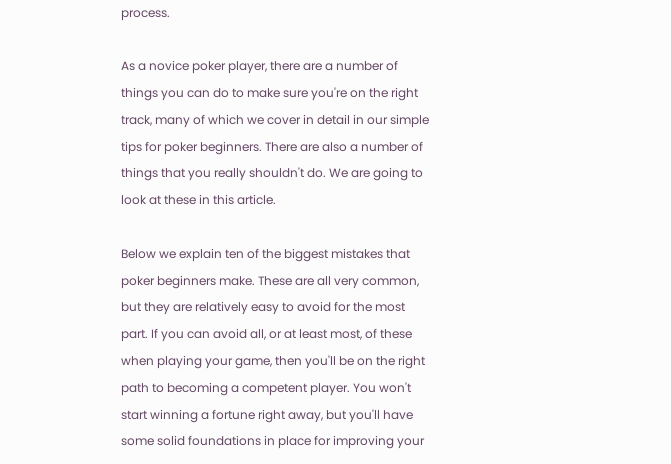process.

As a novice poker player, there are a number of things you can do to make sure you're on the right track, many of which we cover in detail in our simple tips for poker beginners. There are also a number of things that you really shouldn't do. We are going to look at these in this article.

Below we explain ten of the biggest mistakes that poker beginners make. These are all very common, but they are relatively easy to avoid for the most part. If you can avoid all, or at least most, of these when playing your game, then you'll be on the right path to becoming a competent player. You won't start winning a fortune right away, but you'll have some solid foundations in place for improving your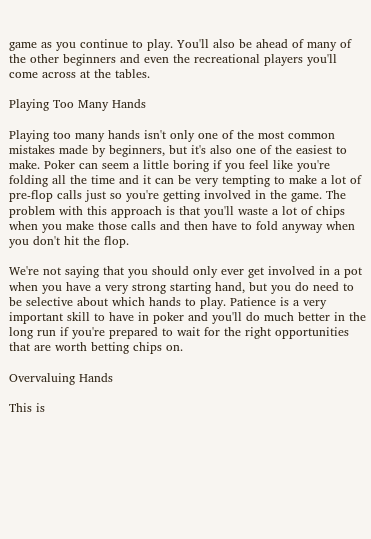game as you continue to play. You'll also be ahead of many of the other beginners and even the recreational players you'll come across at the tables.

Playing Too Many Hands

Playing too many hands isn't only one of the most common mistakes made by beginners, but it's also one of the easiest to make. Poker can seem a little boring if you feel like you're folding all the time and it can be very tempting to make a lot of pre-flop calls just so you're getting involved in the game. The problem with this approach is that you'll waste a lot of chips when you make those calls and then have to fold anyway when you don't hit the flop.

We're not saying that you should only ever get involved in a pot when you have a very strong starting hand, but you do need to be selective about which hands to play. Patience is a very important skill to have in poker and you'll do much better in the long run if you're prepared to wait for the right opportunities that are worth betting chips on.

Overvaluing Hands

This is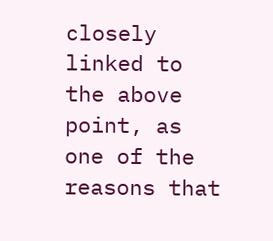closely linked to the above point, as one of the reasons that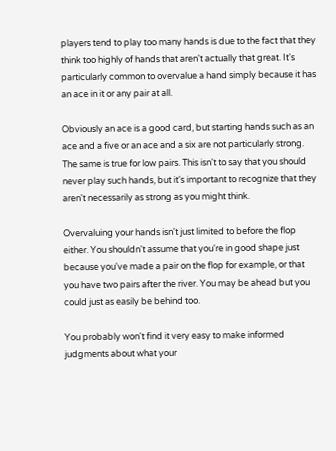players tend to play too many hands is due to the fact that they think too highly of hands that aren't actually that great. It's particularly common to overvalue a hand simply because it has an ace in it or any pair at all.

Obviously an ace is a good card, but starting hands such as an ace and a five or an ace and a six are not particularly strong. The same is true for low pairs. This isn't to say that you should never play such hands, but it's important to recognize that they aren't necessarily as strong as you might think.

Overvaluing your hands isn't just limited to before the flop either. You shouldn't assume that you're in good shape just because you've made a pair on the flop for example, or that you have two pairs after the river. You may be ahead but you could just as easily be behind too.

You probably won't find it very easy to make informed judgments about what your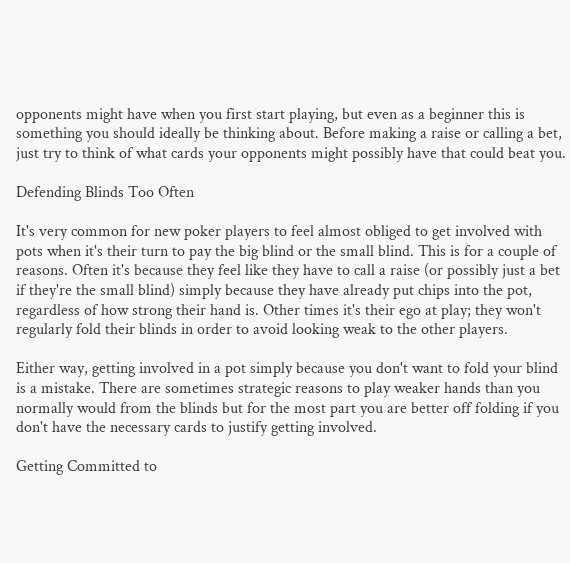opponents might have when you first start playing, but even as a beginner this is something you should ideally be thinking about. Before making a raise or calling a bet, just try to think of what cards your opponents might possibly have that could beat you.

Defending Blinds Too Often

It's very common for new poker players to feel almost obliged to get involved with pots when it's their turn to pay the big blind or the small blind. This is for a couple of reasons. Often it's because they feel like they have to call a raise (or possibly just a bet if they're the small blind) simply because they have already put chips into the pot, regardless of how strong their hand is. Other times it's their ego at play; they won't regularly fold their blinds in order to avoid looking weak to the other players.

Either way, getting involved in a pot simply because you don't want to fold your blind is a mistake. There are sometimes strategic reasons to play weaker hands than you normally would from the blinds but for the most part you are better off folding if you don't have the necessary cards to justify getting involved.

Getting Committed to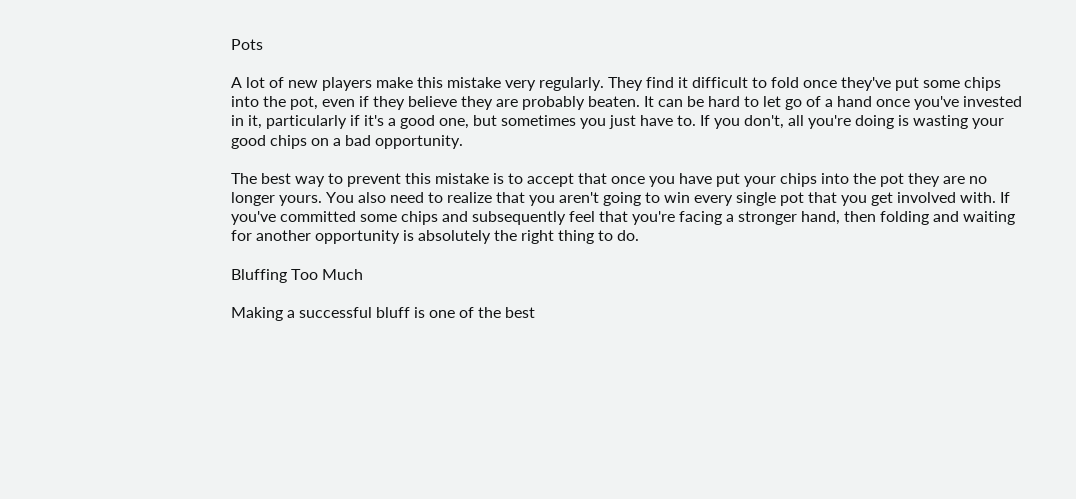Pots

A lot of new players make this mistake very regularly. They find it difficult to fold once they've put some chips into the pot, even if they believe they are probably beaten. It can be hard to let go of a hand once you've invested in it, particularly if it's a good one, but sometimes you just have to. If you don't, all you're doing is wasting your good chips on a bad opportunity.

The best way to prevent this mistake is to accept that once you have put your chips into the pot they are no longer yours. You also need to realize that you aren't going to win every single pot that you get involved with. If you've committed some chips and subsequently feel that you're facing a stronger hand, then folding and waiting for another opportunity is absolutely the right thing to do.

Bluffing Too Much

Making a successful bluff is one of the best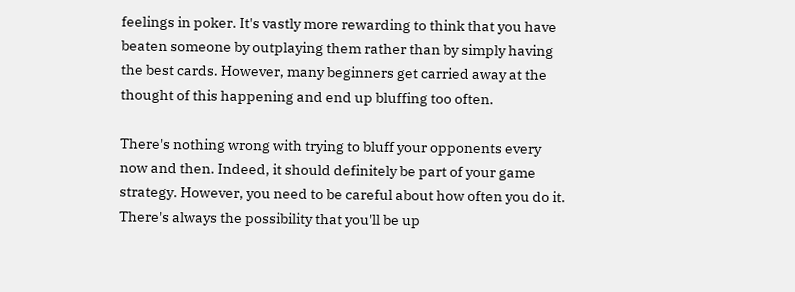feelings in poker. It's vastly more rewarding to think that you have beaten someone by outplaying them rather than by simply having the best cards. However, many beginners get carried away at the thought of this happening and end up bluffing too often.

There's nothing wrong with trying to bluff your opponents every now and then. Indeed, it should definitely be part of your game strategy. However, you need to be careful about how often you do it. There's always the possibility that you'll be up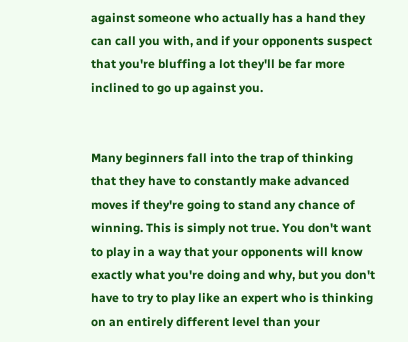against someone who actually has a hand they can call you with, and if your opponents suspect that you're bluffing a lot they'll be far more inclined to go up against you.


Many beginners fall into the trap of thinking that they have to constantly make advanced moves if they're going to stand any chance of winning. This is simply not true. You don't want to play in a way that your opponents will know exactly what you're doing and why, but you don't have to try to play like an expert who is thinking on an entirely different level than your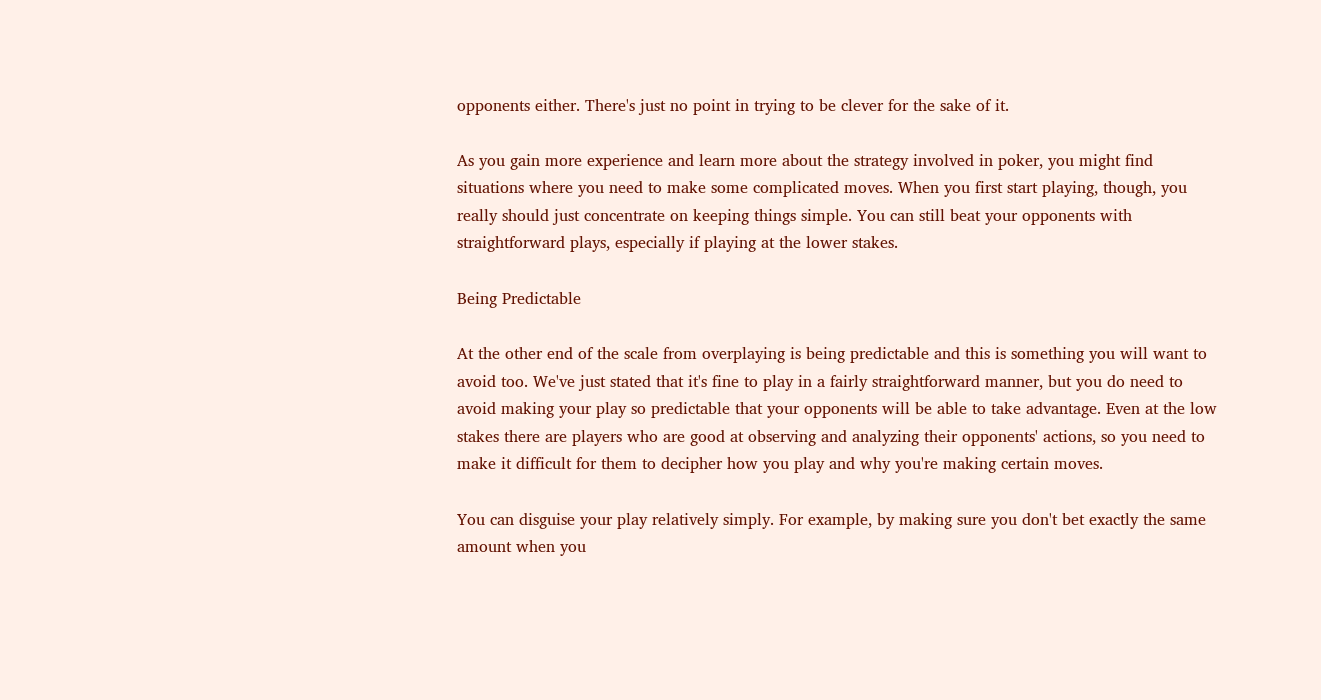opponents either. There's just no point in trying to be clever for the sake of it.

As you gain more experience and learn more about the strategy involved in poker, you might find situations where you need to make some complicated moves. When you first start playing, though, you really should just concentrate on keeping things simple. You can still beat your opponents with straightforward plays, especially if playing at the lower stakes.

Being Predictable

At the other end of the scale from overplaying is being predictable and this is something you will want to avoid too. We've just stated that it's fine to play in a fairly straightforward manner, but you do need to avoid making your play so predictable that your opponents will be able to take advantage. Even at the low stakes there are players who are good at observing and analyzing their opponents' actions, so you need to make it difficult for them to decipher how you play and why you're making certain moves.

You can disguise your play relatively simply. For example, by making sure you don't bet exactly the same amount when you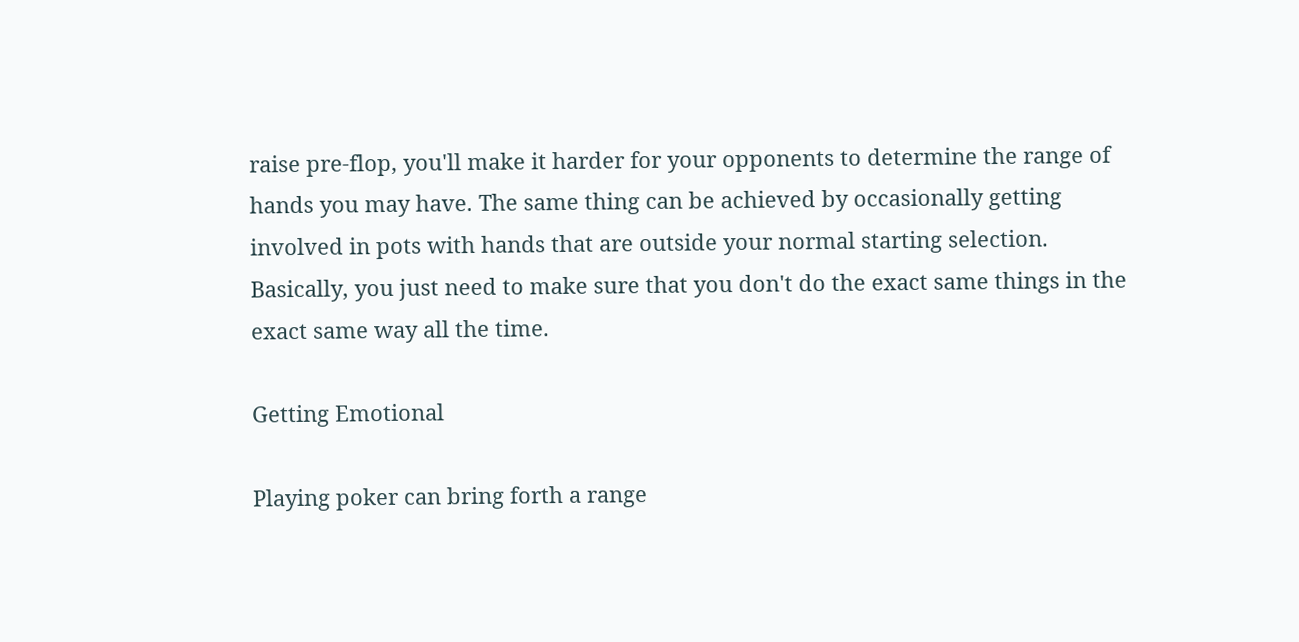raise pre-flop, you'll make it harder for your opponents to determine the range of hands you may have. The same thing can be achieved by occasionally getting involved in pots with hands that are outside your normal starting selection. Basically, you just need to make sure that you don't do the exact same things in the exact same way all the time.

Getting Emotional

Playing poker can bring forth a range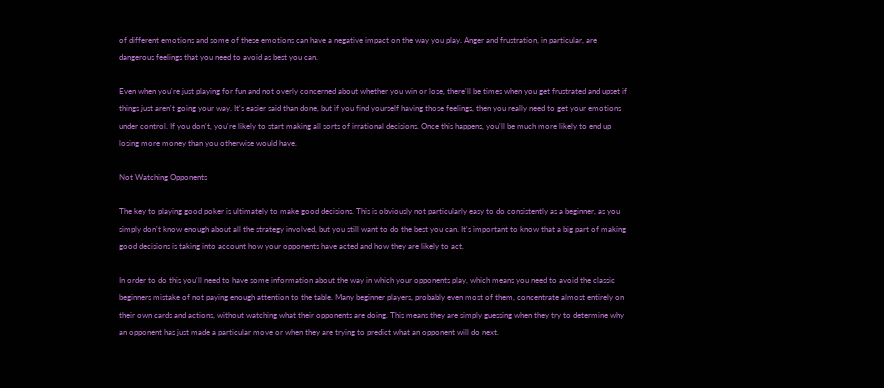of different emotions and some of these emotions can have a negative impact on the way you play. Anger and frustration, in particular, are dangerous feelings that you need to avoid as best you can.

Even when you're just playing for fun and not overly concerned about whether you win or lose, there'll be times when you get frustrated and upset if things just aren't going your way. It's easier said than done, but if you find yourself having those feelings, then you really need to get your emotions under control. If you don't, you're likely to start making all sorts of irrational decisions. Once this happens, you'll be much more likely to end up losing more money than you otherwise would have.

Not Watching Opponents

The key to playing good poker is ultimately to make good decisions. This is obviously not particularly easy to do consistently as a beginner, as you simply don't know enough about all the strategy involved, but you still want to do the best you can. It's important to know that a big part of making good decisions is taking into account how your opponents have acted and how they are likely to act.

In order to do this you'll need to have some information about the way in which your opponents play, which means you need to avoid the classic beginners mistake of not paying enough attention to the table. Many beginner players, probably even most of them, concentrate almost entirely on their own cards and actions, without watching what their opponents are doing. This means they are simply guessing when they try to determine why an opponent has just made a particular move or when they are trying to predict what an opponent will do next.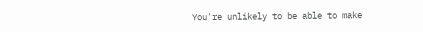You're unlikely to be able to make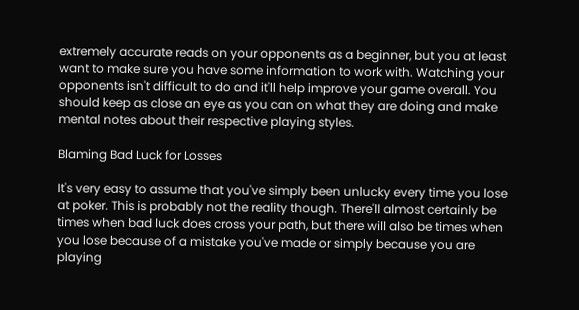extremely accurate reads on your opponents as a beginner, but you at least want to make sure you have some information to work with. Watching your opponents isn't difficult to do and it'll help improve your game overall. You should keep as close an eye as you can on what they are doing and make mental notes about their respective playing styles.

Blaming Bad Luck for Losses

It's very easy to assume that you've simply been unlucky every time you lose at poker. This is probably not the reality though. There'll almost certainly be times when bad luck does cross your path, but there will also be times when you lose because of a mistake you've made or simply because you are playing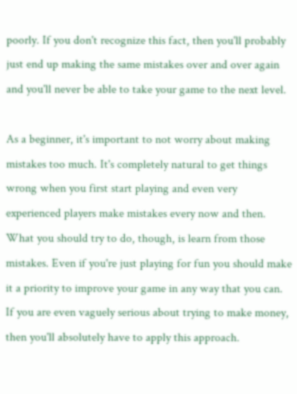poorly. If you don't recognize this fact, then you'll probably just end up making the same mistakes over and over again and you'll never be able to take your game to the next level.

As a beginner, it's important to not worry about making mistakes too much. It's completely natural to get things wrong when you first start playing and even very experienced players make mistakes every now and then. What you should try to do, though, is learn from those mistakes. Even if you're just playing for fun you should make it a priority to improve your game in any way that you can. If you are even vaguely serious about trying to make money, then you'll absolutely have to apply this approach.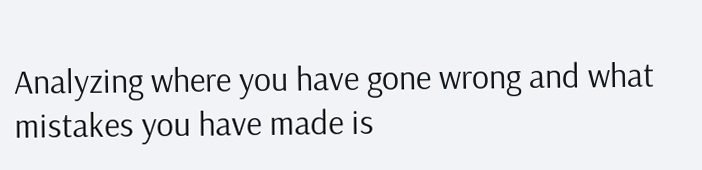Analyzing where you have gone wrong and what mistakes you have made is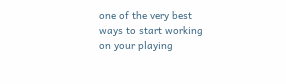one of the very best ways to start working on your playing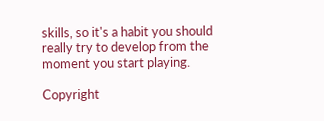skills, so it's a habit you should really try to develop from the moment you start playing.

Copyright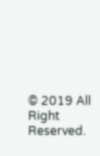© 2019 All Right Reserved.